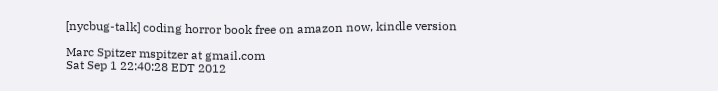[nycbug-talk] coding horror book free on amazon now, kindle version

Marc Spitzer mspitzer at gmail.com
Sat Sep 1 22:40:28 EDT 2012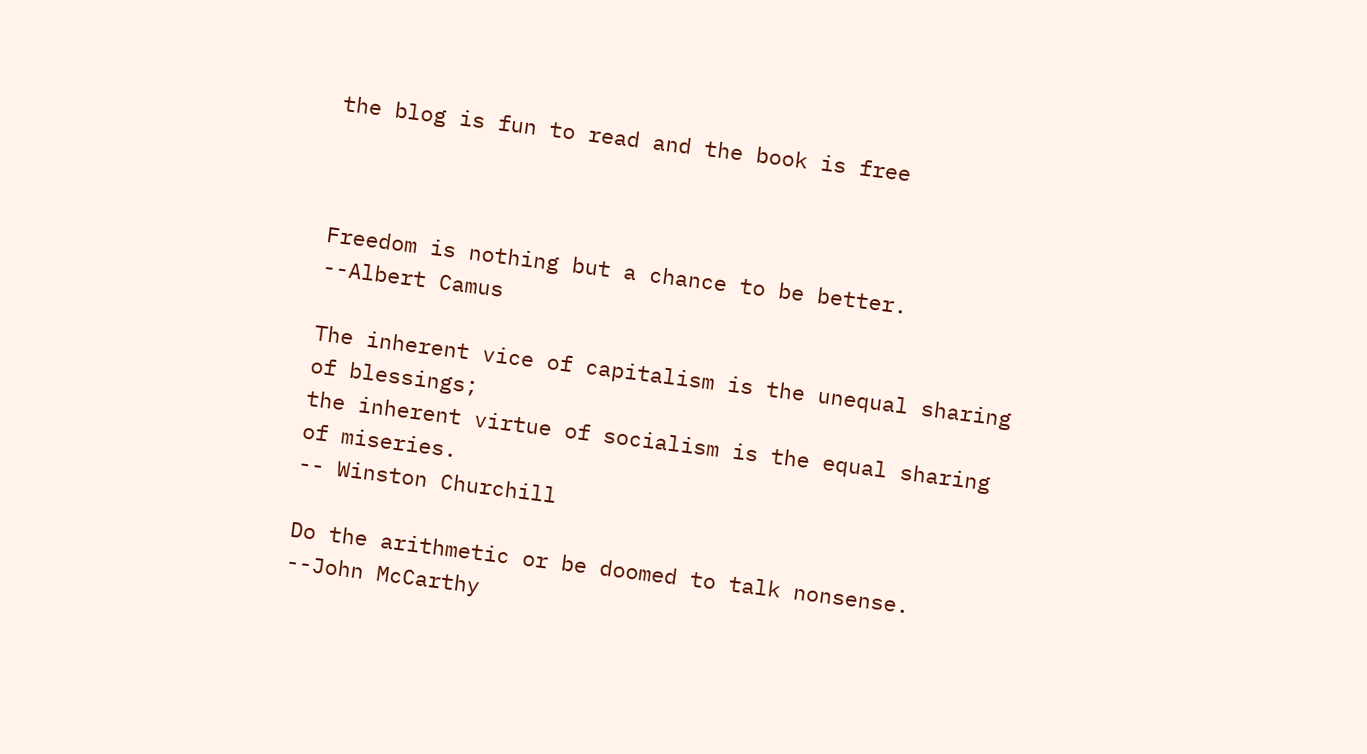the blog is fun to read and the book is free



Freedom is nothing but a chance to be better.
--Albert Camus

The inherent vice of capitalism is the unequal sharing of blessings;
the inherent virtue of socialism is the equal sharing of miseries.
-- Winston Churchill

Do the arithmetic or be doomed to talk nonsense.
--John McCarthy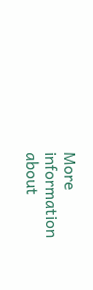More information about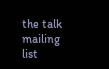the talk mailing list